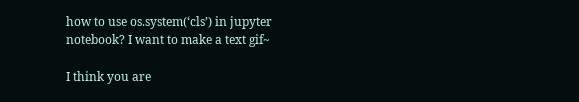how to use os.system(‘cls’) in jupyter notebook? I want to make a text gif~

I think you are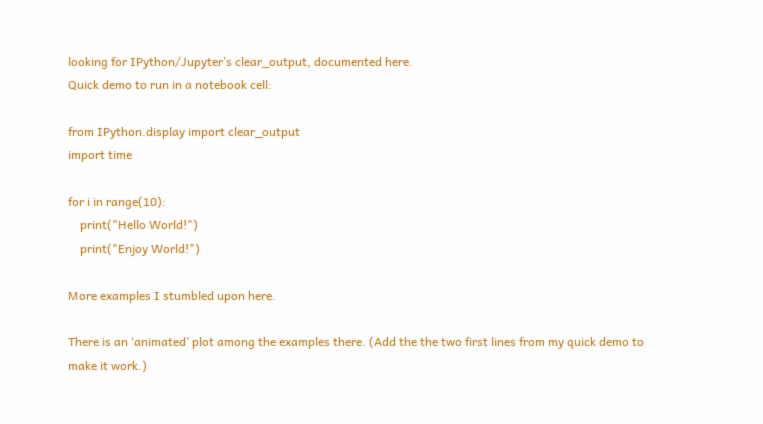looking for IPython/Jupyter’s clear_output, documented here.
Quick demo to run in a notebook cell:

from IPython.display import clear_output
import time

for i in range(10):
    print("Hello World!")
    print("Enjoy World!")

More examples I stumbled upon here.

There is an ‘animated’ plot among the examples there. (Add the the two first lines from my quick demo to make it work.)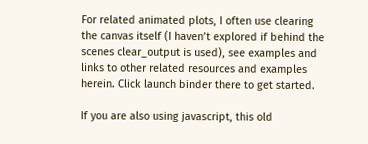For related animated plots, I often use clearing the canvas itself (I haven’t explored if behind the scenes clear_output is used), see examples and links to other related resources and examples herein. Click launch binder there to get started.

If you are also using javascript, this old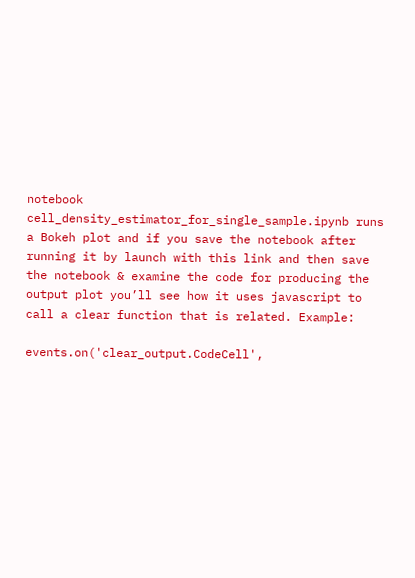notebook cell_density_estimator_for_single_sample.ipynb runs a Bokeh plot and if you save the notebook after running it by launch with this link and then save the notebook & examine the code for producing the output plot you’ll see how it uses javascript to call a clear function that is related. Example:

events.on('clear_output.CodeCell',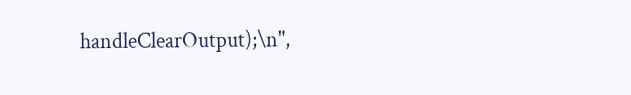handleClearOutput);\n",